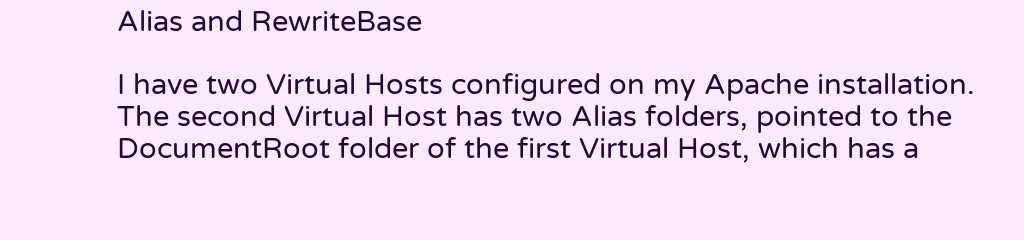Alias and RewriteBase

I have two Virtual Hosts configured on my Apache installation. The second Virtual Host has two Alias folders, pointed to the DocumentRoot folder of the first Virtual Host, which has a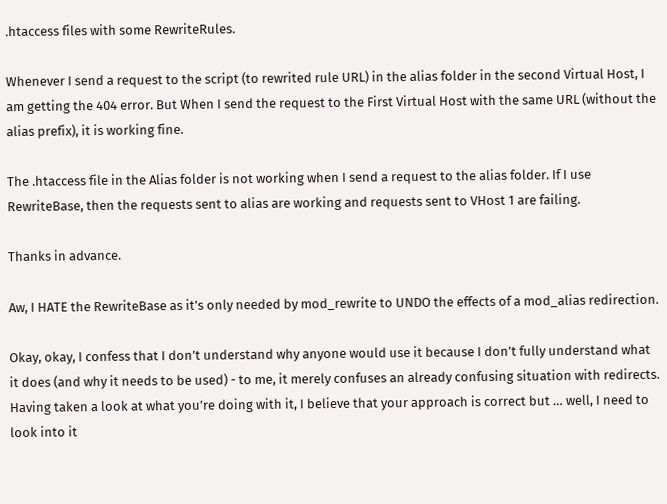.htaccess files with some RewriteRules.

Whenever I send a request to the script (to rewrited rule URL) in the alias folder in the second Virtual Host, I am getting the 404 error. But When I send the request to the First Virtual Host with the same URL (without the alias prefix), it is working fine.

The .htaccess file in the Alias folder is not working when I send a request to the alias folder. If I use RewriteBase, then the requests sent to alias are working and requests sent to VHost 1 are failing.

Thanks in advance.

Aw, I HATE the RewriteBase as it’s only needed by mod_rewrite to UNDO the effects of a mod_alias redirection.

Okay, okay, I confess that I don’t understand why anyone would use it because I don’t fully understand what it does (and why it needs to be used) - to me, it merely confuses an already confusing situation with redirects. Having taken a look at what you’re doing with it, I believe that your approach is correct but … well, I need to look into it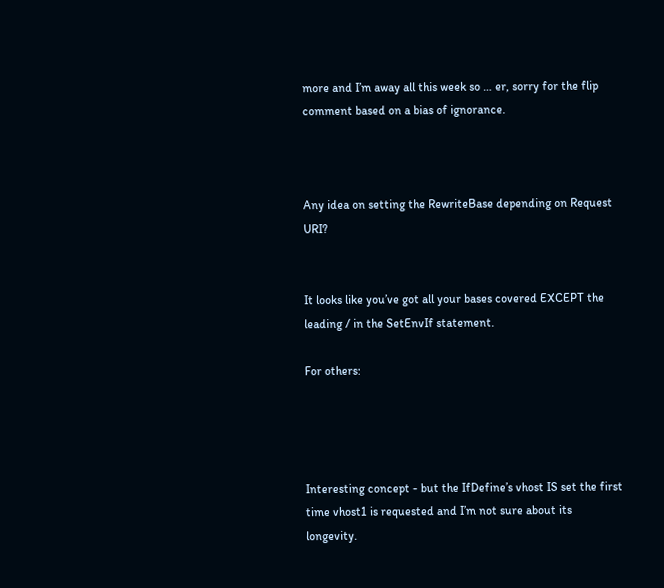more and I’m away all this week so … er, sorry for the flip comment based on a bias of ignorance.



Any idea on setting the RewriteBase depending on Request URI?


It looks like you’ve got all your bases covered EXCEPT the leading / in the SetEnvIf statement.

For others:




Interesting concept - but the IfDefine’s vhost IS set the first time vhost1 is requested and I’m not sure about its longevity.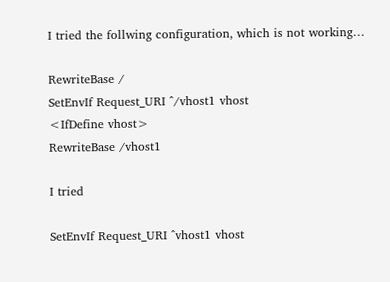I tried the follwing configuration, which is not working…

RewriteBase /
SetEnvIf Request_URI ^/vhost1 vhost
<IfDefine vhost>
RewriteBase /vhost1

I tried

SetEnvIf Request_URI ^vhost1 vhost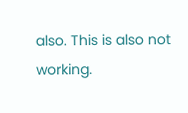also. This is also not working.